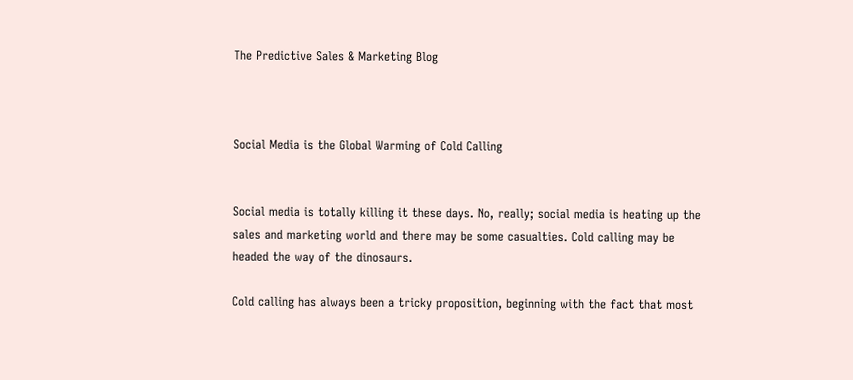The Predictive Sales & Marketing Blog



Social Media is the Global Warming of Cold Calling


Social media is totally killing it these days. No, really; social media is heating up the
sales and marketing world and there may be some casualties. Cold calling may be
headed the way of the dinosaurs.

Cold calling has always been a tricky proposition, beginning with the fact that most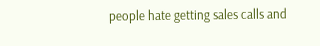people hate getting sales calls and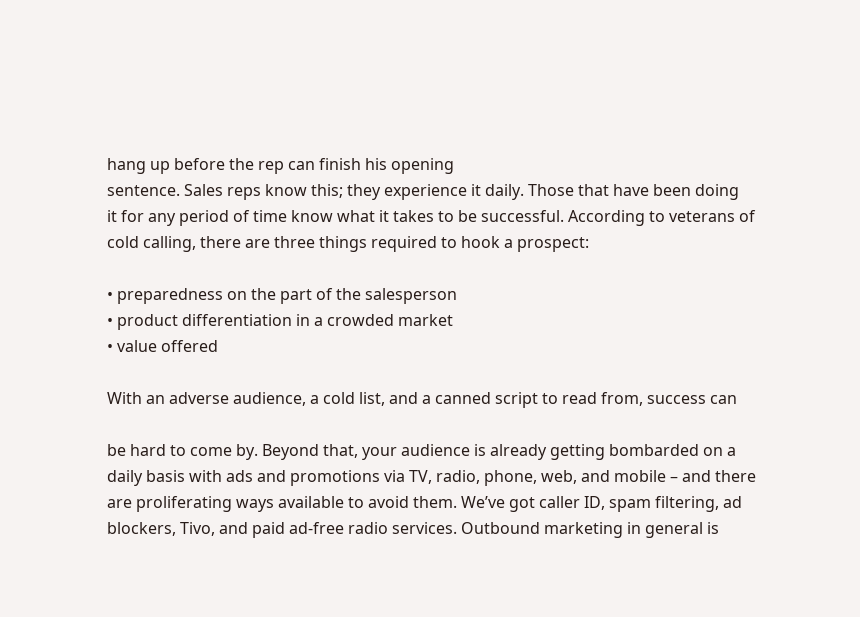hang up before the rep can finish his opening
sentence. Sales reps know this; they experience it daily. Those that have been doing
it for any period of time know what it takes to be successful. According to veterans of
cold calling, there are three things required to hook a prospect:

• preparedness on the part of the salesperson
• product differentiation in a crowded market
• value offered

With an adverse audience, a cold list, and a canned script to read from, success can

be hard to come by. Beyond that, your audience is already getting bombarded on a
daily basis with ads and promotions via TV, radio, phone, web, and mobile – and there
are proliferating ways available to avoid them. We’ve got caller ID, spam filtering, ad
blockers, Tivo, and paid ad-free radio services. Outbound marketing in general is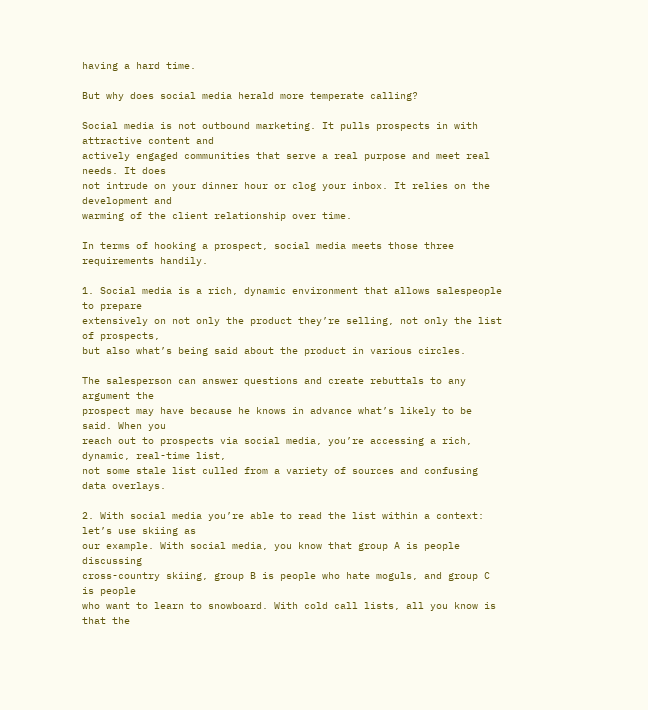having a hard time.

But why does social media herald more temperate calling?

Social media is not outbound marketing. It pulls prospects in with attractive content and
actively engaged communities that serve a real purpose and meet real needs. It does
not intrude on your dinner hour or clog your inbox. It relies on the development and
warming of the client relationship over time.

In terms of hooking a prospect, social media meets those three requirements handily.

1. Social media is a rich, dynamic environment that allows salespeople to prepare
extensively on not only the product they’re selling, not only the list of prospects,
but also what’s being said about the product in various circles.

The salesperson can answer questions and create rebuttals to any argument the
prospect may have because he knows in advance what’s likely to be said. When you
reach out to prospects via social media, you’re accessing a rich, dynamic, real-time list,
not some stale list culled from a variety of sources and confusing data overlays.

2. With social media you’re able to read the list within a context: let’s use skiing as
our example. With social media, you know that group A is people discussing
cross-country skiing, group B is people who hate moguls, and group C is people
who want to learn to snowboard. With cold call lists, all you know is that the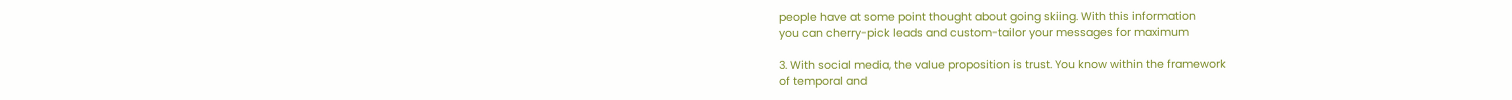people have at some point thought about going skiing. With this information
you can cherry-pick leads and custom-tailor your messages for maximum

3. With social media, the value proposition is trust. You know within the framework
of temporal and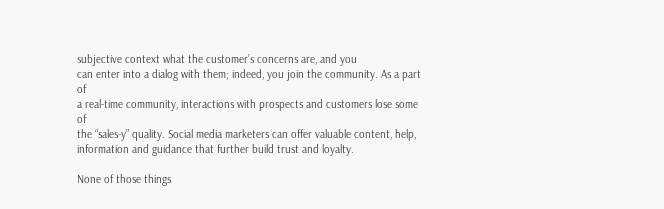subjective context what the customer’s concerns are, and you
can enter into a dialog with them; indeed, you join the community. As a part of
a real-time community, interactions with prospects and customers lose some of
the “sales-y” quality. Social media marketers can offer valuable content, help,
information and guidance that further build trust and loyalty.

None of those things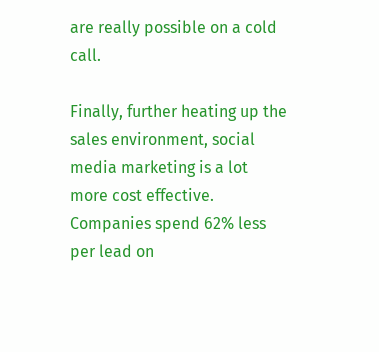are really possible on a cold call.

Finally, further heating up the sales environment, social media marketing is a lot
more cost effective. Companies spend 62% less per lead on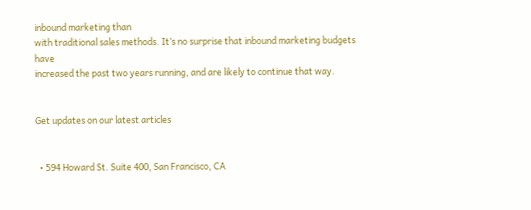inbound marketing than
with traditional sales methods. It’s no surprise that inbound marketing budgets have
increased the past two years running, and are likely to continue that way.


Get updates on our latest articles


  • 594 Howard St. Suite 400, San Francisco, CA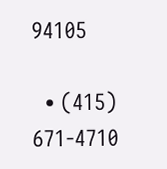94105

  • (415) 671-4710